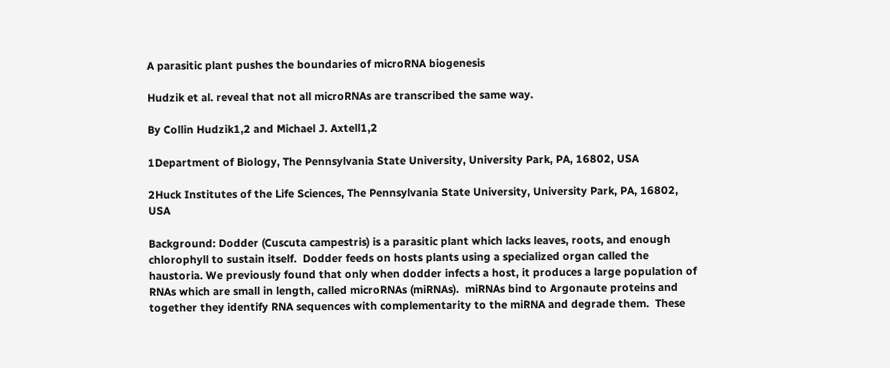A parasitic plant pushes the boundaries of microRNA biogenesis

Hudzik et al. reveal that not all microRNAs are transcribed the same way.

By Collin Hudzik1,2 and Michael J. Axtell1,2

1Department of Biology, The Pennsylvania State University, University Park, PA, 16802, USA

2Huck Institutes of the Life Sciences, The Pennsylvania State University, University Park, PA, 16802, USA

Background: Dodder (Cuscuta campestris) is a parasitic plant which lacks leaves, roots, and enough chlorophyll to sustain itself.  Dodder feeds on hosts plants using a specialized organ called the haustoria. We previously found that only when dodder infects a host, it produces a large population of RNAs which are small in length, called microRNAs (miRNAs).  miRNAs bind to Argonaute proteins and together they identify RNA sequences with complementarity to the miRNA and degrade them.  These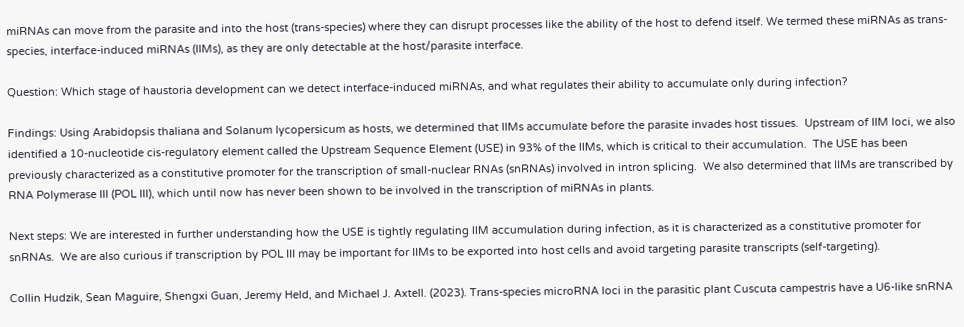miRNAs can move from the parasite and into the host (trans-species) where they can disrupt processes like the ability of the host to defend itself. We termed these miRNAs as trans-species, interface-induced miRNAs (IIMs), as they are only detectable at the host/parasite interface.

Question: Which stage of haustoria development can we detect interface-induced miRNAs, and what regulates their ability to accumulate only during infection?

Findings: Using Arabidopsis thaliana and Solanum lycopersicum as hosts, we determined that IIMs accumulate before the parasite invades host tissues.  Upstream of IIM loci, we also identified a 10-nucleotide cis-regulatory element called the Upstream Sequence Element (USE) in 93% of the IIMs, which is critical to their accumulation.  The USE has been previously characterized as a constitutive promoter for the transcription of small-nuclear RNAs (snRNAs) involved in intron splicing.  We also determined that IIMs are transcribed by RNA Polymerase III (POL III), which until now has never been shown to be involved in the transcription of miRNAs in plants.

Next steps: We are interested in further understanding how the USE is tightly regulating IIM accumulation during infection, as it is characterized as a constitutive promoter for snRNAs.  We are also curious if transcription by POL III may be important for IIMs to be exported into host cells and avoid targeting parasite transcripts (self-targeting).

Collin Hudzik, Sean Maguire, Shengxi Guan, Jeremy Held, and Michael J. Axtell. (2023). Trans-species microRNA loci in the parasitic plant Cuscuta campestris have a U6-like snRNA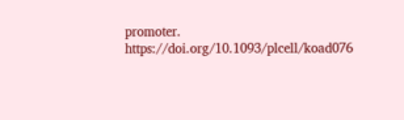promoter. https://doi.org/10.1093/plcell/koad076